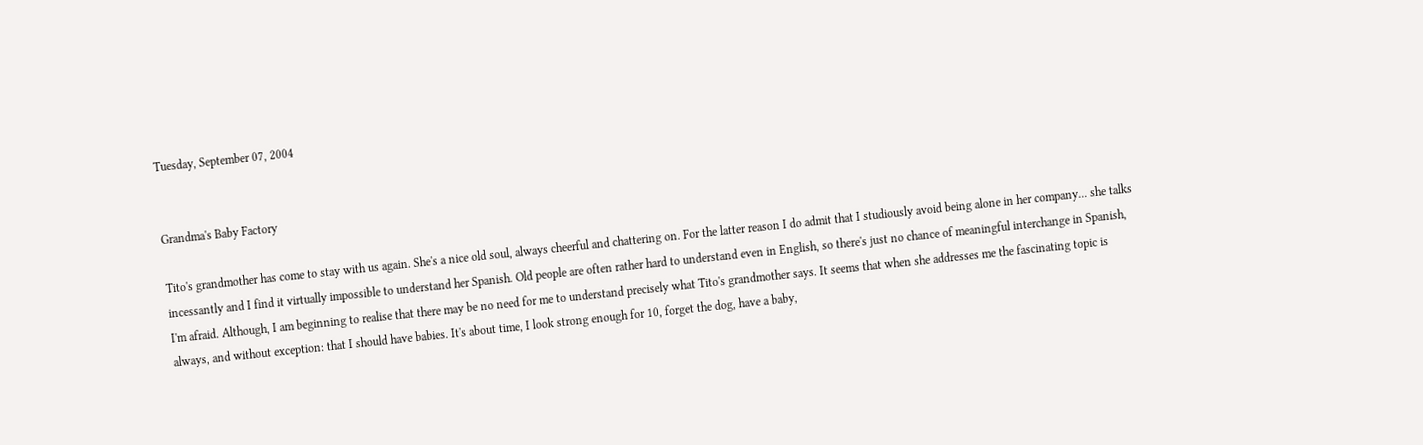Tuesday, September 07, 2004


Grandma's Baby Factory

Tito's grandmother has come to stay with us again. She's a nice old soul, always cheerful and chattering on. For the latter reason I do admit that I studiously avoid being alone in her company... she talks incessantly and I find it virtually impossible to understand her Spanish. Old people are often rather hard to understand even in English, so there's just no chance of meaningful interchange in Spanish, I'm afraid. Although, I am beginning to realise that there may be no need for me to understand precisely what Tito's grandmother says. It seems that when she addresses me the fascinating topic is always, and without exception: that I should have babies. It's about time, I look strong enough for 10, forget the dog, have a baby,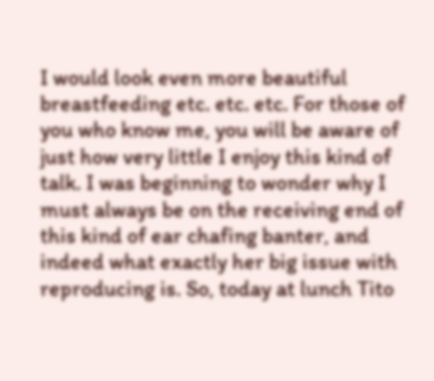I would look even more beautiful breastfeeding etc. etc. etc. For those of you who know me, you will be aware of just how very little I enjoy this kind of talk. I was beginning to wonder why I must always be on the receiving end of this kind of ear chafing banter, and indeed what exactly her big issue with reproducing is. So, today at lunch Tito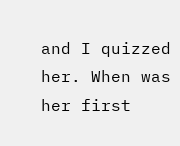and I quizzed her. When was her first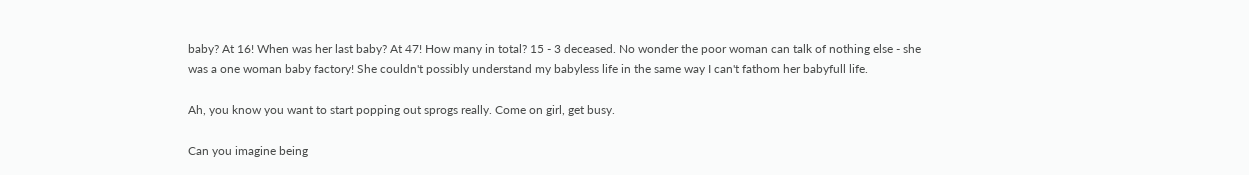baby? At 16! When was her last baby? At 47! How many in total? 15 - 3 deceased. No wonder the poor woman can talk of nothing else - she was a one woman baby factory! She couldn't possibly understand my babyless life in the same way I can't fathom her babyfull life.

Ah, you know you want to start popping out sprogs really. Come on girl, get busy.

Can you imagine being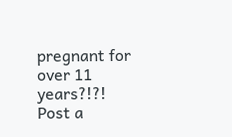pregnant for over 11 years?!?!
Post a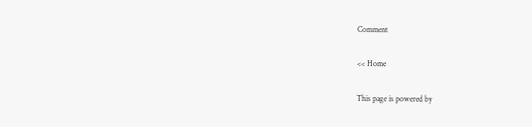Comment

<< Home

This page is powered by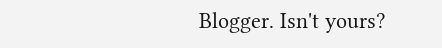Blogger. Isn't yours?